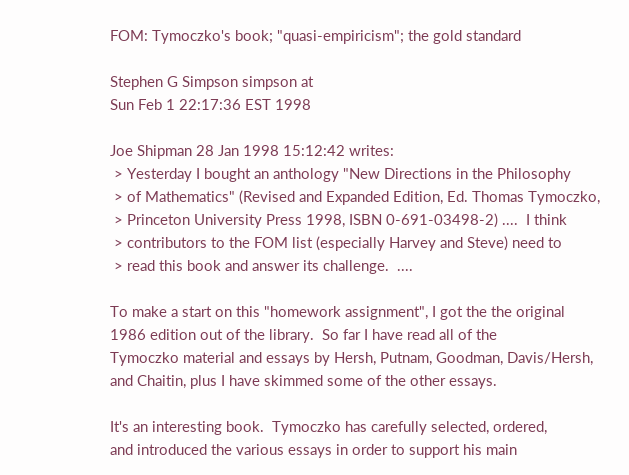FOM: Tymoczko's book; "quasi-empiricism"; the gold standard

Stephen G Simpson simpson at
Sun Feb 1 22:17:36 EST 1998

Joe Shipman 28 Jan 1998 15:12:42 writes:
 > Yesterday I bought an anthology "New Directions in the Philosophy
 > of Mathematics" (Revised and Expanded Edition, Ed. Thomas Tymoczko,
 > Princeton University Press 1998, ISBN 0-691-03498-2) ....  I think
 > contributors to the FOM list (especially Harvey and Steve) need to
 > read this book and answer its challenge.  ....

To make a start on this "homework assignment", I got the the original
1986 edition out of the library.  So far I have read all of the
Tymoczko material and essays by Hersh, Putnam, Goodman, Davis/Hersh,
and Chaitin, plus I have skimmed some of the other essays.

It's an interesting book.  Tymoczko has carefully selected, ordered,
and introduced the various essays in order to support his main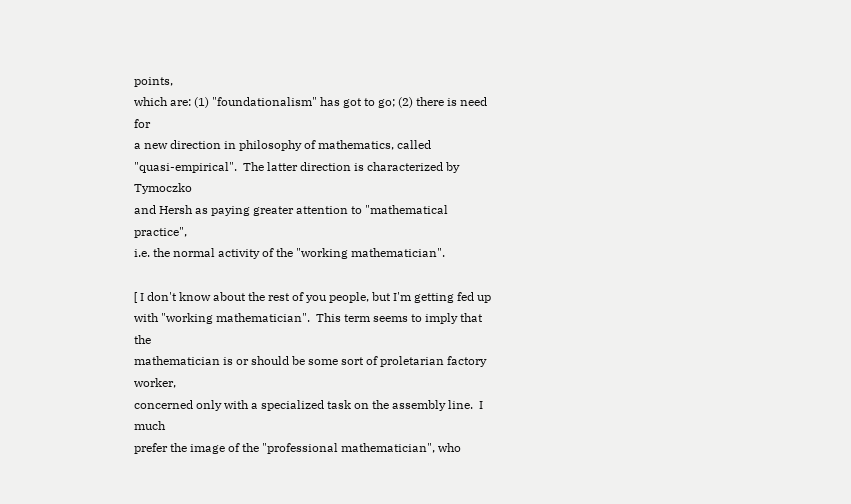points,
which are: (1) "foundationalism" has got to go; (2) there is need for
a new direction in philosophy of mathematics, called
"quasi-empirical".  The latter direction is characterized by Tymoczko
and Hersh as paying greater attention to "mathematical practice",
i.e. the normal activity of the "working mathematician".

[ I don't know about the rest of you people, but I'm getting fed up
with "working mathematician".  This term seems to imply that the
mathematician is or should be some sort of proletarian factory worker,
concerned only with a specialized task on the assembly line.  I much
prefer the image of the "professional mathematician", who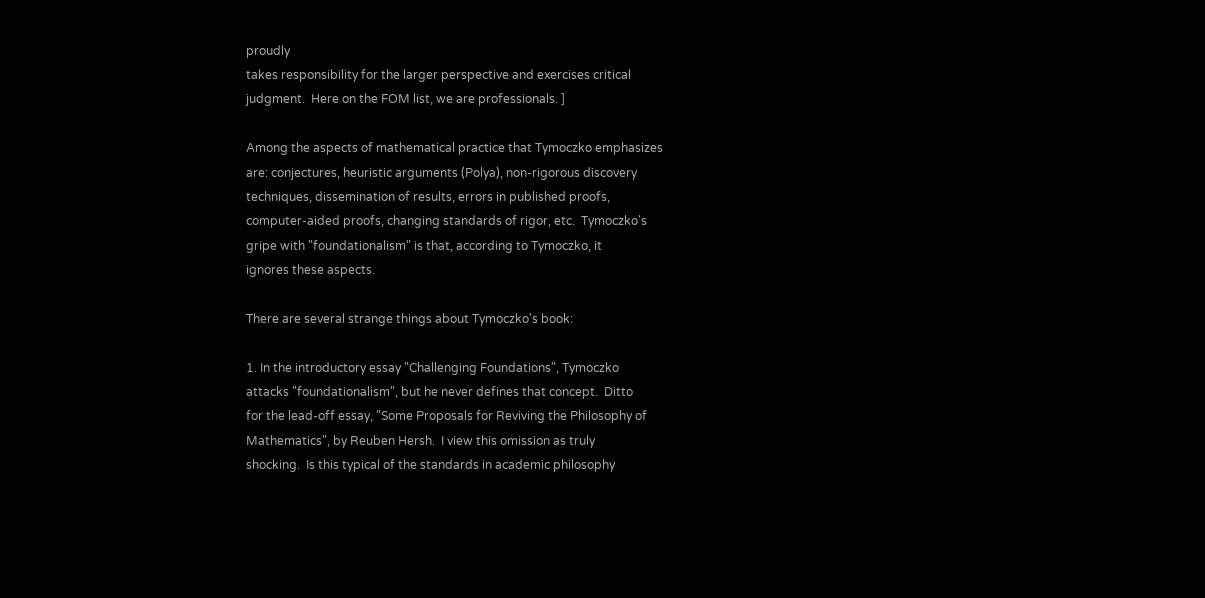proudly
takes responsibility for the larger perspective and exercises critical
judgment.  Here on the FOM list, we are professionals. ]

Among the aspects of mathematical practice that Tymoczko emphasizes
are: conjectures, heuristic arguments (Polya), non-rigorous discovery
techniques, dissemination of results, errors in published proofs,
computer-aided proofs, changing standards of rigor, etc.  Tymoczko's
gripe with "foundationalism" is that, according to Tymoczko, it
ignores these aspects.

There are several strange things about Tymoczko's book:

1. In the introductory essay "Challenging Foundations", Tymoczko
attacks "foundationalism", but he never defines that concept.  Ditto
for the lead-off essay, "Some Proposals for Reviving the Philosophy of
Mathematics", by Reuben Hersh.  I view this omission as truly
shocking.  Is this typical of the standards in academic philosophy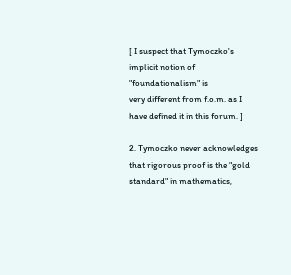[ I suspect that Tymoczko's implicit notion of "foundationalism" is
very different from f.o.m. as I have defined it in this forum. ]

2. Tymoczko never acknowledges that rigorous proof is the "gold
standard" in mathematics,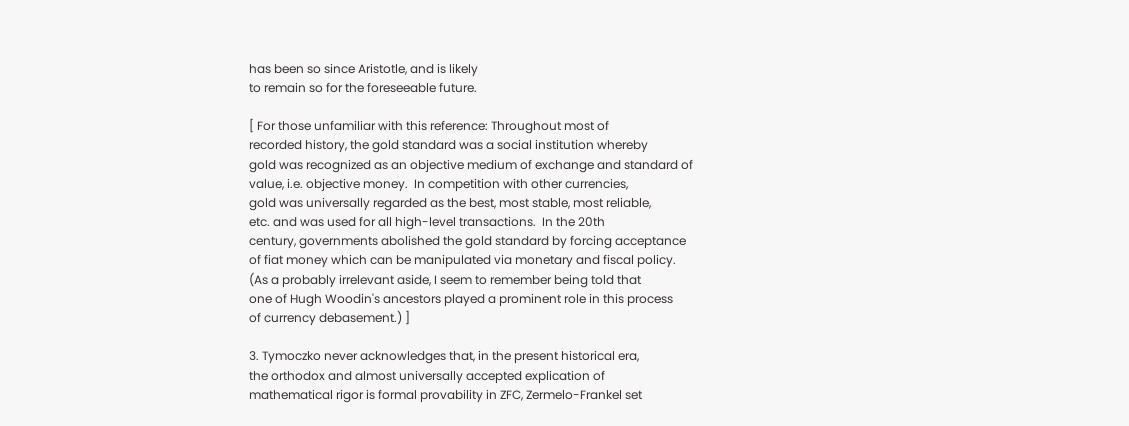has been so since Aristotle, and is likely
to remain so for the foreseeable future.

[ For those unfamiliar with this reference: Throughout most of
recorded history, the gold standard was a social institution whereby
gold was recognized as an objective medium of exchange and standard of
value, i.e. objective money.  In competition with other currencies,
gold was universally regarded as the best, most stable, most reliable,
etc. and was used for all high-level transactions.  In the 20th
century, governments abolished the gold standard by forcing acceptance
of fiat money which can be manipulated via monetary and fiscal policy.
(As a probably irrelevant aside, I seem to remember being told that
one of Hugh Woodin's ancestors played a prominent role in this process
of currency debasement.) ]

3. Tymoczko never acknowledges that, in the present historical era,
the orthodox and almost universally accepted explication of
mathematical rigor is formal provability in ZFC, Zermelo-Frankel set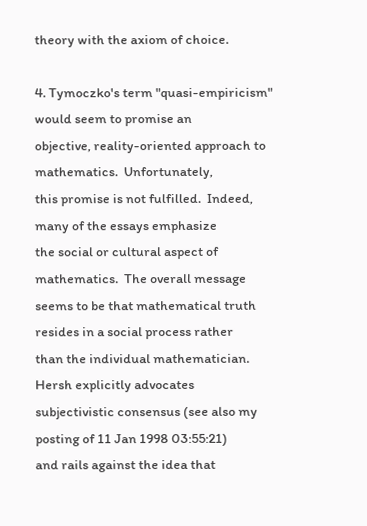theory with the axiom of choice.

4. Tymoczko's term "quasi-empiricism" would seem to promise an
objective, reality-oriented approach to mathematics.  Unfortunately,
this promise is not fulfilled.  Indeed, many of the essays emphasize
the social or cultural aspect of mathematics.  The overall message
seems to be that mathematical truth resides in a social process rather
than the individual mathematician.  Hersh explicitly advocates
subjectivistic consensus (see also my posting of 11 Jan 1998 03:55:21)
and rails against the idea that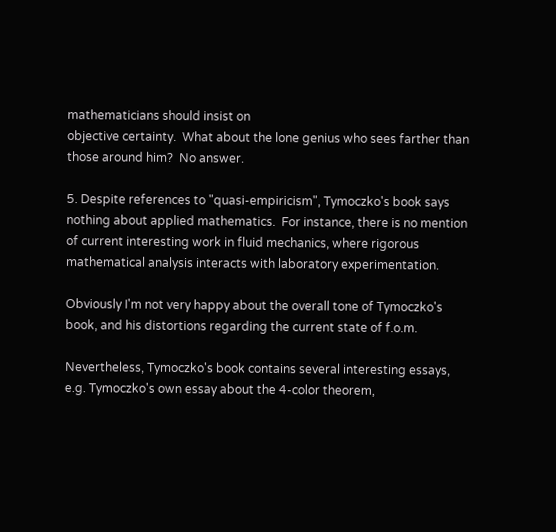mathematicians should insist on
objective certainty.  What about the lone genius who sees farther than
those around him?  No answer.

5. Despite references to "quasi-empiricism", Tymoczko's book says
nothing about applied mathematics.  For instance, there is no mention
of current interesting work in fluid mechanics, where rigorous
mathematical analysis interacts with laboratory experimentation.

Obviously I'm not very happy about the overall tone of Tymoczko's
book, and his distortions regarding the current state of f.o.m.

Nevertheless, Tymoczko's book contains several interesting essays,
e.g. Tymoczko's own essay about the 4-color theorem,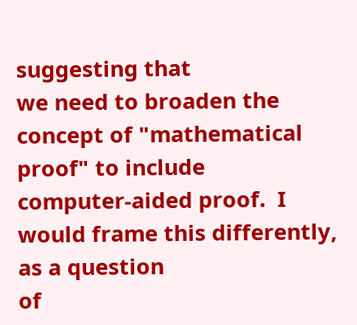suggesting that
we need to broaden the concept of "mathematical proof" to include
computer-aided proof.  I would frame this differently, as a question
of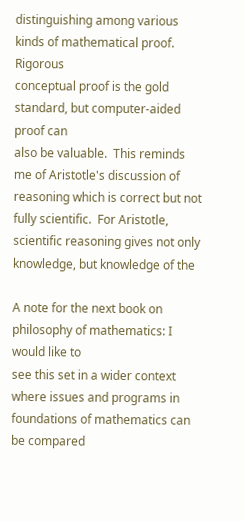distinguishing among various kinds of mathematical proof.  Rigorous
conceptual proof is the gold standard, but computer-aided proof can
also be valuable.  This reminds me of Aristotle's discussion of
reasoning which is correct but not fully scientific.  For Aristotle,
scientific reasoning gives not only knowledge, but knowledge of the

A note for the next book on philosophy of mathematics: I would like to
see this set in a wider context where issues and programs in
foundations of mathematics can be compared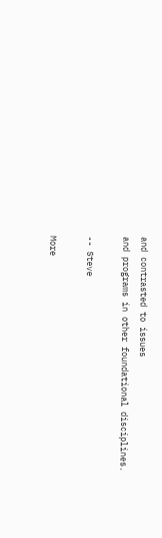and contrasted to issues
and programs in other foundational disciplines.

-- Steve

More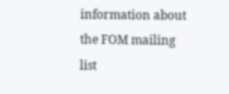information about the FOM mailing list